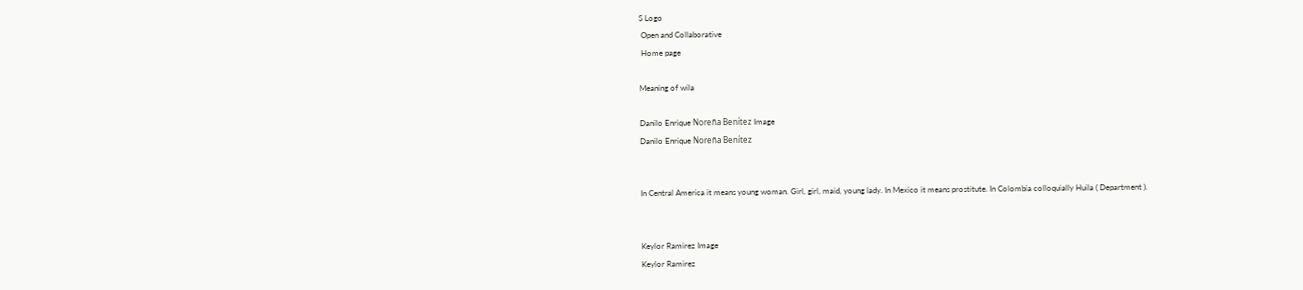S Logo
 Open and Collaborative
 Home page

Meaning of wila

Danilo Enrique Noreña Benítez Image
Danilo Enrique Noreña Benítez


In Central America it means young woman. Girl, girl, maid, young lady. In Mexico it means prostitute. In Colombia colloquially Huila ( Department ).


Keylor Ramirez Image
Keylor Ramirez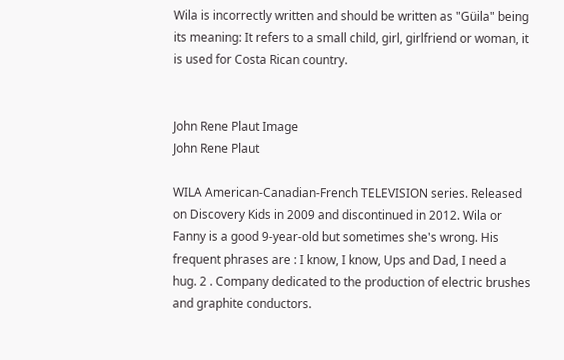Wila is incorrectly written and should be written as "Güila" being its meaning: It refers to a small child, girl, girlfriend or woman, it is used for Costa Rican country.


John Rene Plaut Image
John Rene Plaut

WILA American-Canadian-French TELEVISION series. Released on Discovery Kids in 2009 and discontinued in 2012. Wila or Fanny is a good 9-year-old but sometimes she's wrong. His frequent phrases are : I know, I know, Ups and Dad, I need a hug. 2 . Company dedicated to the production of electric brushes and graphite conductors.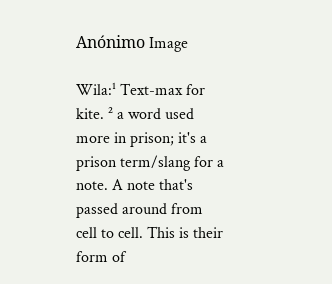Anónimo Image

Wila:¹ Text-max for kite. ² a word used more in prison; it's a prison term/slang for a note. A note that's passed around from cell to cell. This is their form of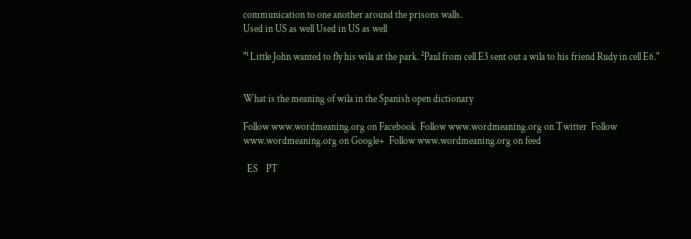communication to one another around the prisons walls.
Used in US as well Used in US as well

"¹ Little John wanted to fly his wila at the park. ²Paul from cell E3 sent out a wila to his friend Rudy in cell E6."


What is the meaning of wila in the Spanish open dictionary

Follow www.wordmeaning.org on Facebook  Follow www.wordmeaning.org on Twitter  Follow www.wordmeaning.org on Google+  Follow www.wordmeaning.org on feed

  ES    PT